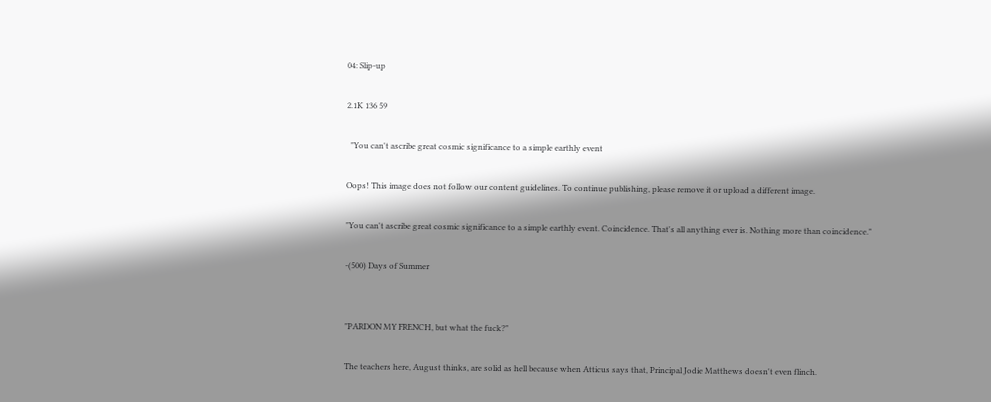04: Slip-up

2.1K 136 59

  "You can't ascribe great cosmic significance to a simple earthly event

Oops! This image does not follow our content guidelines. To continue publishing, please remove it or upload a different image.

"You can't ascribe great cosmic significance to a simple earthly event. Coincidence. That's all anything ever is. Nothing more than coincidence."

-(500) Days of Summer


"PARDON MY FRENCH, but what the fuck?"

The teachers here, August thinks, are solid as hell because when Atticus says that, Principal Jodie Matthews doesn't even flinch.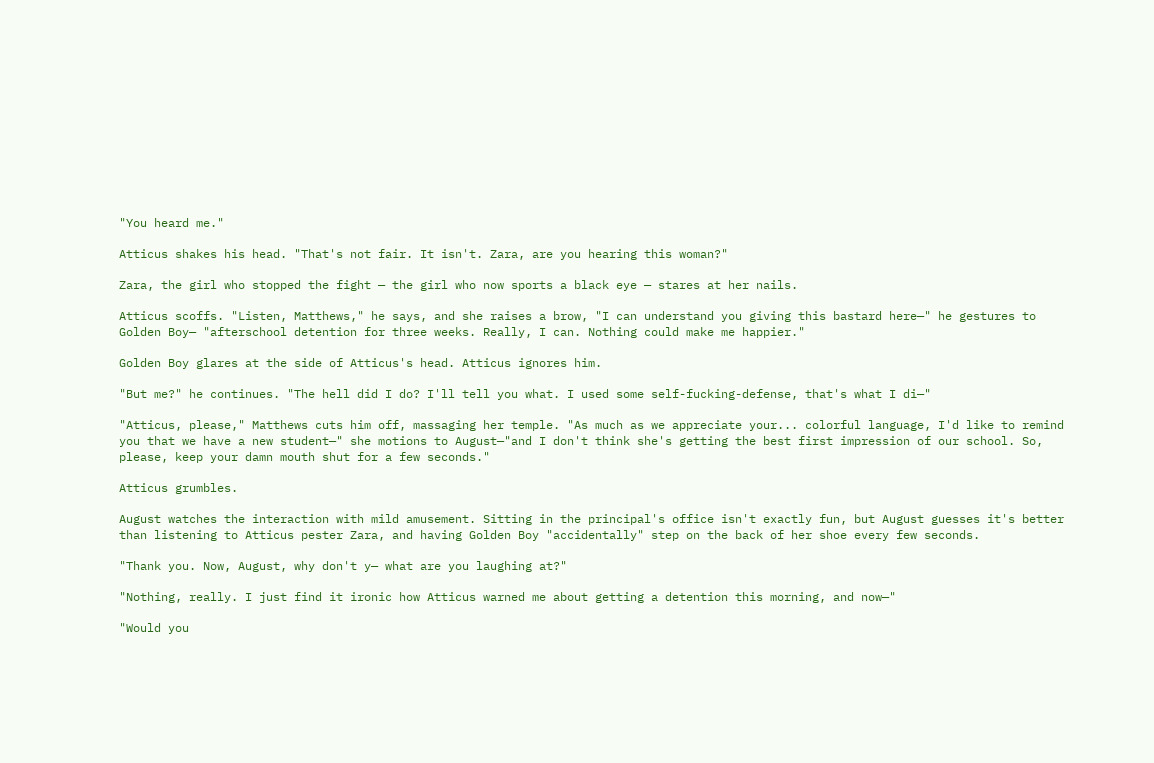"You heard me."

Atticus shakes his head. "That's not fair. It isn't. Zara, are you hearing this woman?"

Zara, the girl who stopped the fight — the girl who now sports a black eye — stares at her nails.

Atticus scoffs. "Listen, Matthews," he says, and she raises a brow, "I can understand you giving this bastard here—" he gestures to Golden Boy— "afterschool detention for three weeks. Really, I can. Nothing could make me happier."

Golden Boy glares at the side of Atticus's head. Atticus ignores him.

"But me?" he continues. "The hell did I do? I'll tell you what. I used some self-fucking-defense, that's what I di—"

"Atticus, please," Matthews cuts him off, massaging her temple. "As much as we appreciate your... colorful language, I'd like to remind you that we have a new student—" she motions to August—"and I don't think she's getting the best first impression of our school. So, please, keep your damn mouth shut for a few seconds."

Atticus grumbles.

August watches the interaction with mild amusement. Sitting in the principal's office isn't exactly fun, but August guesses it's better than listening to Atticus pester Zara, and having Golden Boy "accidentally" step on the back of her shoe every few seconds.

"Thank you. Now, August, why don't y— what are you laughing at?"

"Nothing, really. I just find it ironic how Atticus warned me about getting a detention this morning, and now—"

"Would you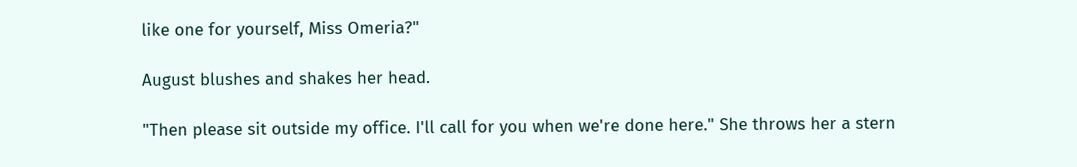like one for yourself, Miss Omeria?"

August blushes and shakes her head.

"Then please sit outside my office. I'll call for you when we're done here." She throws her a stern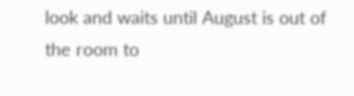look and waits until August is out of the room to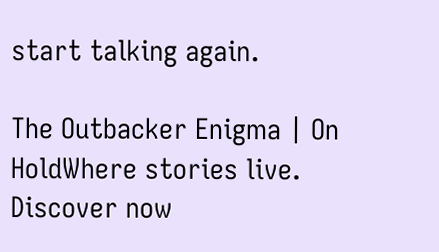start talking again.

The Outbacker Enigma | On HoldWhere stories live. Discover now